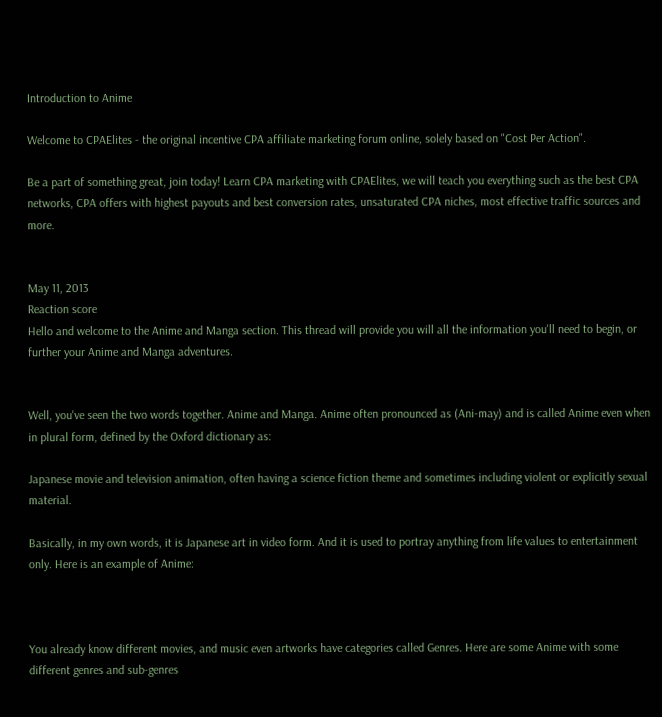Introduction to Anime

Welcome to CPAElites - the original incentive CPA affiliate marketing forum online, solely based on "Cost Per Action".

Be a part of something great, join today! Learn CPA marketing with CPAElites, we will teach you everything such as the best CPA networks, CPA offers with highest payouts and best conversion rates, unsaturated CPA niches, most effective traffic sources and more.


May 11, 2013
Reaction score
Hello and welcome to the Anime and Manga section. This thread will provide you will all the information you'll need to begin, or further your Anime and Manga adventures.


Well, you've seen the two words together. Anime and Manga. Anime often pronounced as (Ani-may) and is called Anime even when in plural form, defined by the Oxford dictionary as:

Japanese movie and television animation, often having a science fiction theme and sometimes including violent or explicitly sexual material.

Basically, in my own words, it is Japanese art in video form. And it is used to portray anything from life values to entertainment only. Here is an example of Anime:



You already know different movies, and music even artworks have categories called Genres. Here are some Anime with some different genres and sub-genres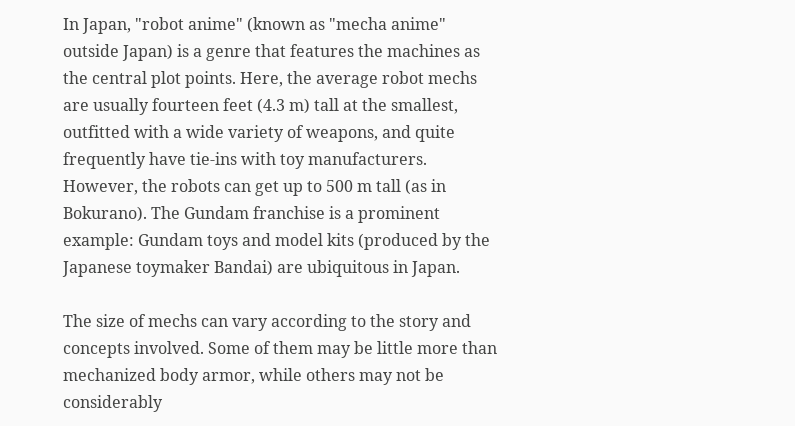In Japan, "robot anime" (known as "mecha anime" outside Japan) is a genre that features the machines as the central plot points. Here, the average robot mechs are usually fourteen feet (4.3 m) tall at the smallest, outfitted with a wide variety of weapons, and quite frequently have tie-ins with toy manufacturers. However, the robots can get up to 500 m tall (as in Bokurano). The Gundam franchise is a prominent example: Gundam toys and model kits (produced by the Japanese toymaker Bandai) are ubiquitous in Japan.

The size of mechs can vary according to the story and concepts involved. Some of them may be little more than mechanized body armor, while others may not be considerably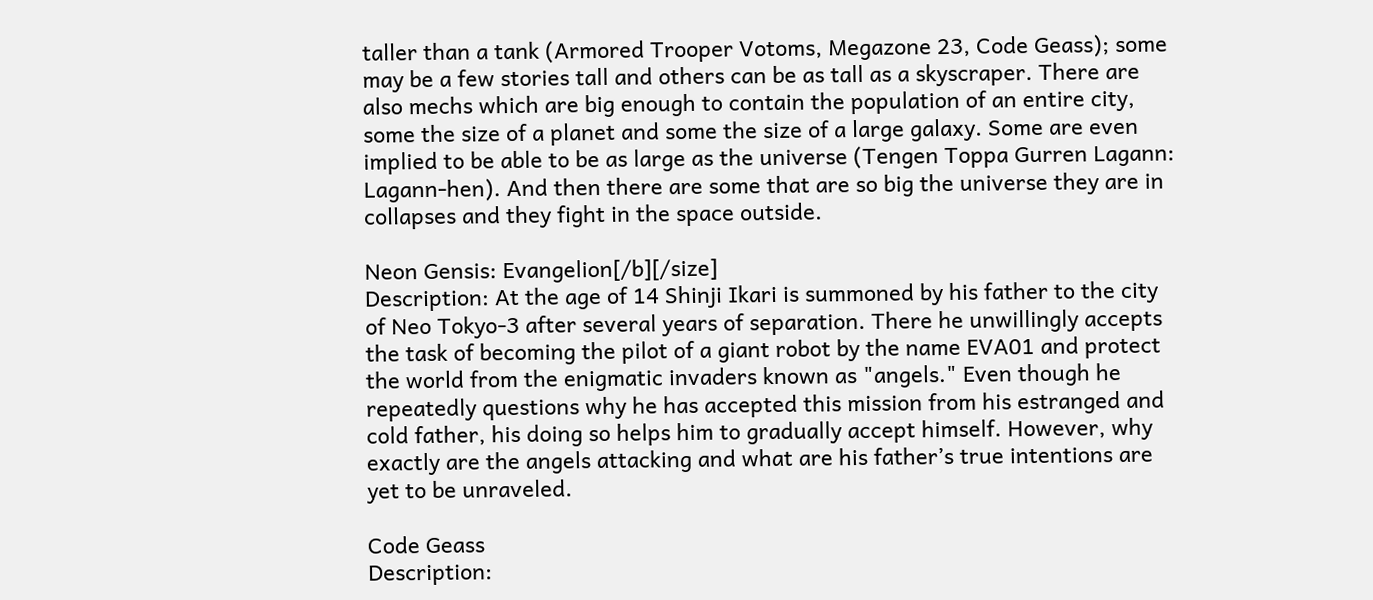taller than a tank (Armored Trooper Votoms, Megazone 23, Code Geass); some may be a few stories tall and others can be as tall as a skyscraper. There are also mechs which are big enough to contain the population of an entire city, some the size of a planet and some the size of a large galaxy. Some are even implied to be able to be as large as the universe (Tengen Toppa Gurren Lagann: Lagann-hen). And then there are some that are so big the universe they are in collapses and they fight in the space outside.

Neon Gensis: Evangelion[/b][/size]
Description: At the age of 14 Shinji Ikari is summoned by his father to the city of Neo Tokyo-3 after several years of separation. There he unwillingly accepts the task of becoming the pilot of a giant robot by the name EVA01 and protect the world from the enigmatic invaders known as "angels." Even though he repeatedly questions why he has accepted this mission from his estranged and cold father, his doing so helps him to gradually accept himself. However, why exactly are the angels attacking and what are his father’s true intentions are yet to be unraveled.

Code Geass
Description: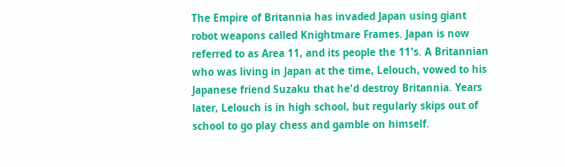The Empire of Britannia has invaded Japan using giant robot weapons called Knightmare Frames. Japan is now referred to as Area 11, and its people the 11's. A Britannian who was living in Japan at the time, Lelouch, vowed to his Japanese friend Suzaku that he'd destroy Britannia. Years later, Lelouch is in high school, but regularly skips out of school to go play chess and gamble on himself.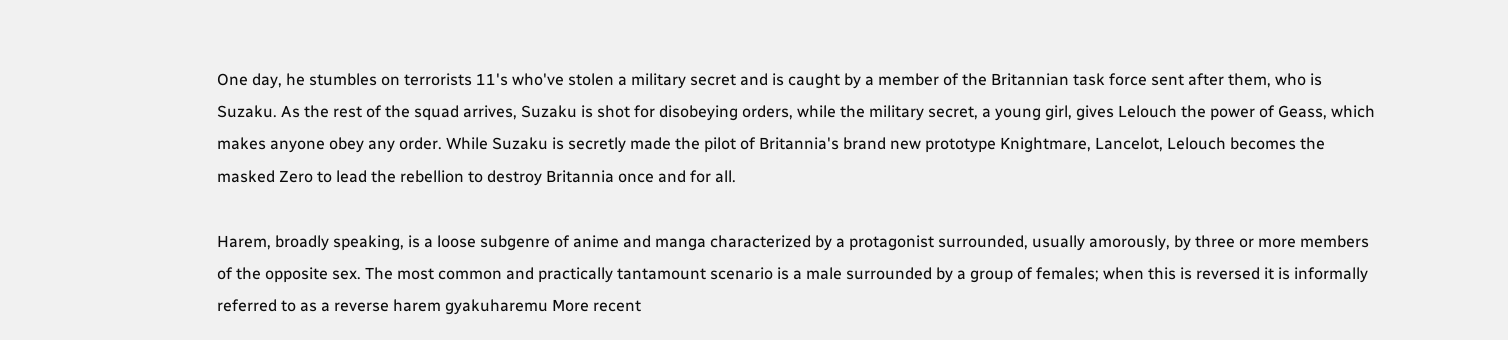One day, he stumbles on terrorists 11's who've stolen a military secret and is caught by a member of the Britannian task force sent after them, who is Suzaku. As the rest of the squad arrives, Suzaku is shot for disobeying orders, while the military secret, a young girl, gives Lelouch the power of Geass, which makes anyone obey any order. While Suzaku is secretly made the pilot of Britannia's brand new prototype Knightmare, Lancelot, Lelouch becomes the masked Zero to lead the rebellion to destroy Britannia once and for all.

Harem, broadly speaking, is a loose subgenre of anime and manga characterized by a protagonist surrounded, usually amorously, by three or more members of the opposite sex. The most common and practically tantamount scenario is a male surrounded by a group of females; when this is reversed it is informally referred to as a reverse harem gyakuharemu More recent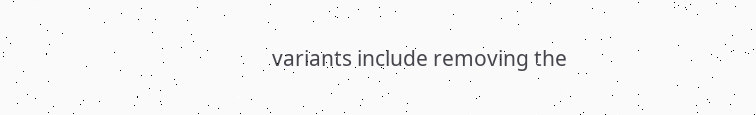variants include removing the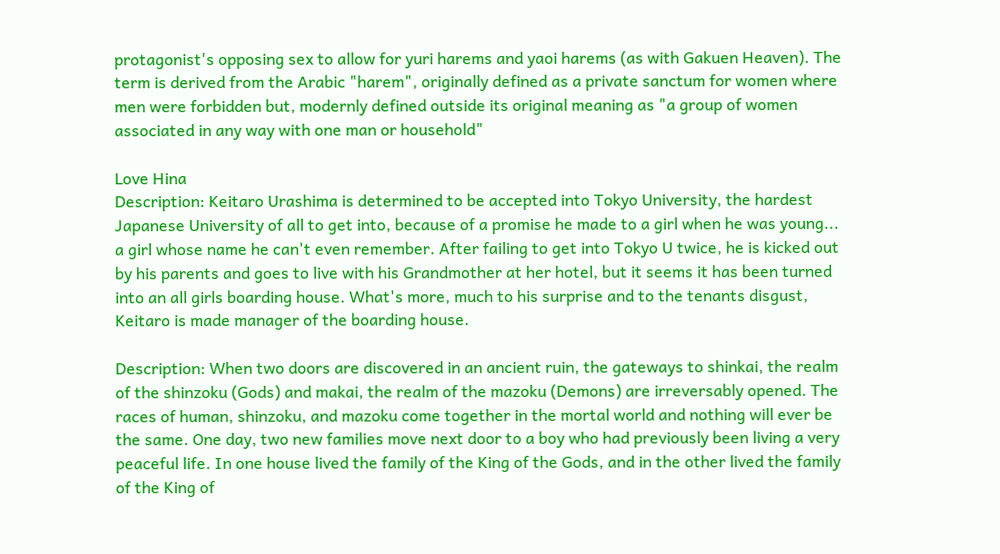protagonist's opposing sex to allow for yuri harems and yaoi harems (as with Gakuen Heaven). The term is derived from the Arabic "harem", originally defined as a private sanctum for women where men were forbidden but, modernly defined outside its original meaning as "a group of women associated in any way with one man or household"

Love Hina
Description: Keitaro Urashima is determined to be accepted into Tokyo University, the hardest Japanese University of all to get into, because of a promise he made to a girl when he was young... a girl whose name he can't even remember. After failing to get into Tokyo U twice, he is kicked out by his parents and goes to live with his Grandmother at her hotel, but it seems it has been turned into an all girls boarding house. What's more, much to his surprise and to the tenants disgust, Keitaro is made manager of the boarding house.

Description: When two doors are discovered in an ancient ruin, the gateways to shinkai, the realm of the shinzoku (Gods) and makai, the realm of the mazoku (Demons) are irreversably opened. The races of human, shinzoku, and mazoku come together in the mortal world and nothing will ever be the same. One day, two new families move next door to a boy who had previously been living a very peaceful life. In one house lived the family of the King of the Gods, and in the other lived the family of the King of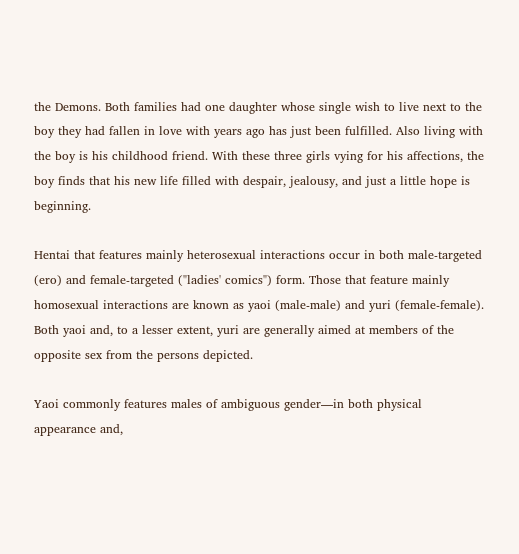the Demons. Both families had one daughter whose single wish to live next to the boy they had fallen in love with years ago has just been fulfilled. Also living with the boy is his childhood friend. With these three girls vying for his affections, the boy finds that his new life filled with despair, jealousy, and just a little hope is beginning.

Hentai that features mainly heterosexual interactions occur in both male-targeted (ero) and female-targeted ("ladies' comics") form. Those that feature mainly homosexual interactions are known as yaoi (male-male) and yuri (female-female). Both yaoi and, to a lesser extent, yuri are generally aimed at members of the opposite sex from the persons depicted.

Yaoi commonly features males of ambiguous gender—in both physical appearance and,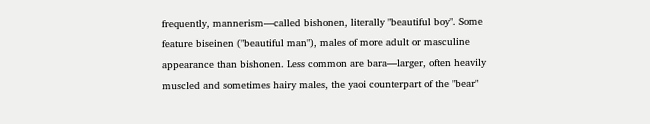frequently, mannerism—called bishonen, literally "beautiful boy". Some feature biseinen ("beautiful man"), males of more adult or masculine appearance than bishonen. Less common are bara—larger, often heavily muscled and sometimes hairy males, the yaoi counterpart of the "bear"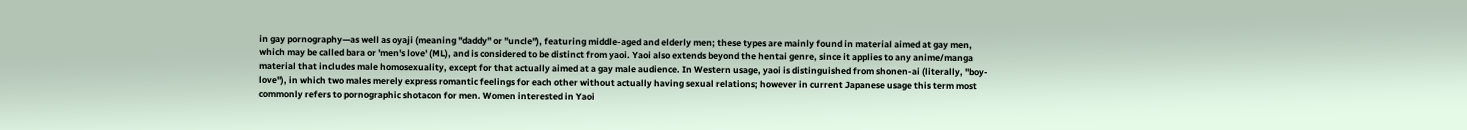in gay pornography—as well as oyaji (meaning "daddy" or "uncle"), featuring middle-aged and elderly men; these types are mainly found in material aimed at gay men, which may be called bara or 'men's love' (ML), and is considered to be distinct from yaoi. Yaoi also extends beyond the hentai genre, since it applies to any anime/manga material that includes male homosexuality, except for that actually aimed at a gay male audience. In Western usage, yaoi is distinguished from shonen-ai (literally, "boy-love"), in which two males merely express romantic feelings for each other without actually having sexual relations; however in current Japanese usage this term most commonly refers to pornographic shotacon for men. Women interested in Yaoi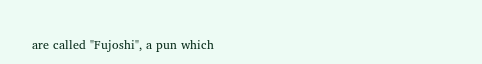are called "Fujoshi", a pun which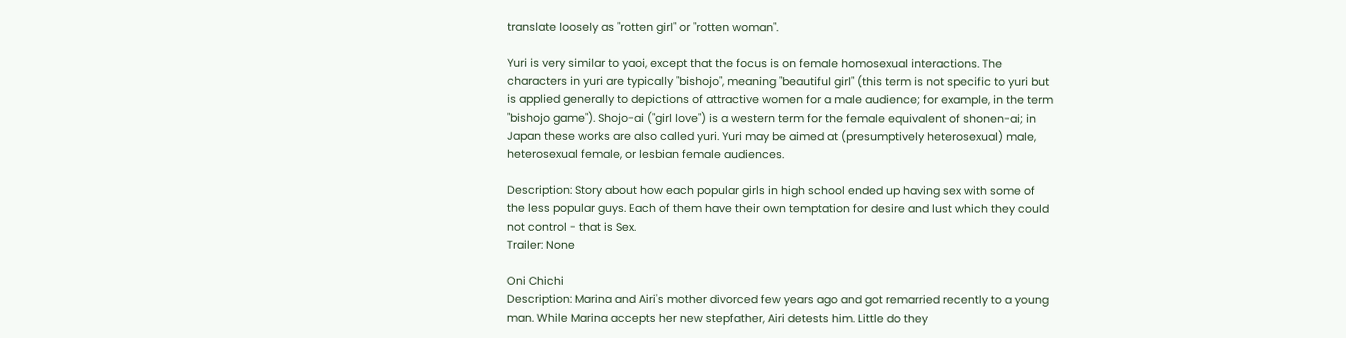translate loosely as "rotten girl" or "rotten woman".

Yuri is very similar to yaoi, except that the focus is on female homosexual interactions. The characters in yuri are typically "bishojo", meaning "beautiful girl" (this term is not specific to yuri but is applied generally to depictions of attractive women for a male audience; for example, in the term "bishojo game"). Shojo-ai ("girl love") is a western term for the female equivalent of shonen-ai; in Japan these works are also called yuri. Yuri may be aimed at (presumptively heterosexual) male, heterosexual female, or lesbian female audiences.

Description: Story about how each popular girls in high school ended up having sex with some of the less popular guys. Each of them have their own temptation for desire and lust which they could not control - that is Sex.
Trailer: None

Oni Chichi
Description: Marina and Airi's mother divorced few years ago and got remarried recently to a young man. While Marina accepts her new stepfather, Airi detests him. Little do they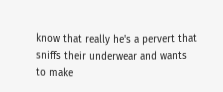know that really he's a pervert that sniffs their underwear and wants to make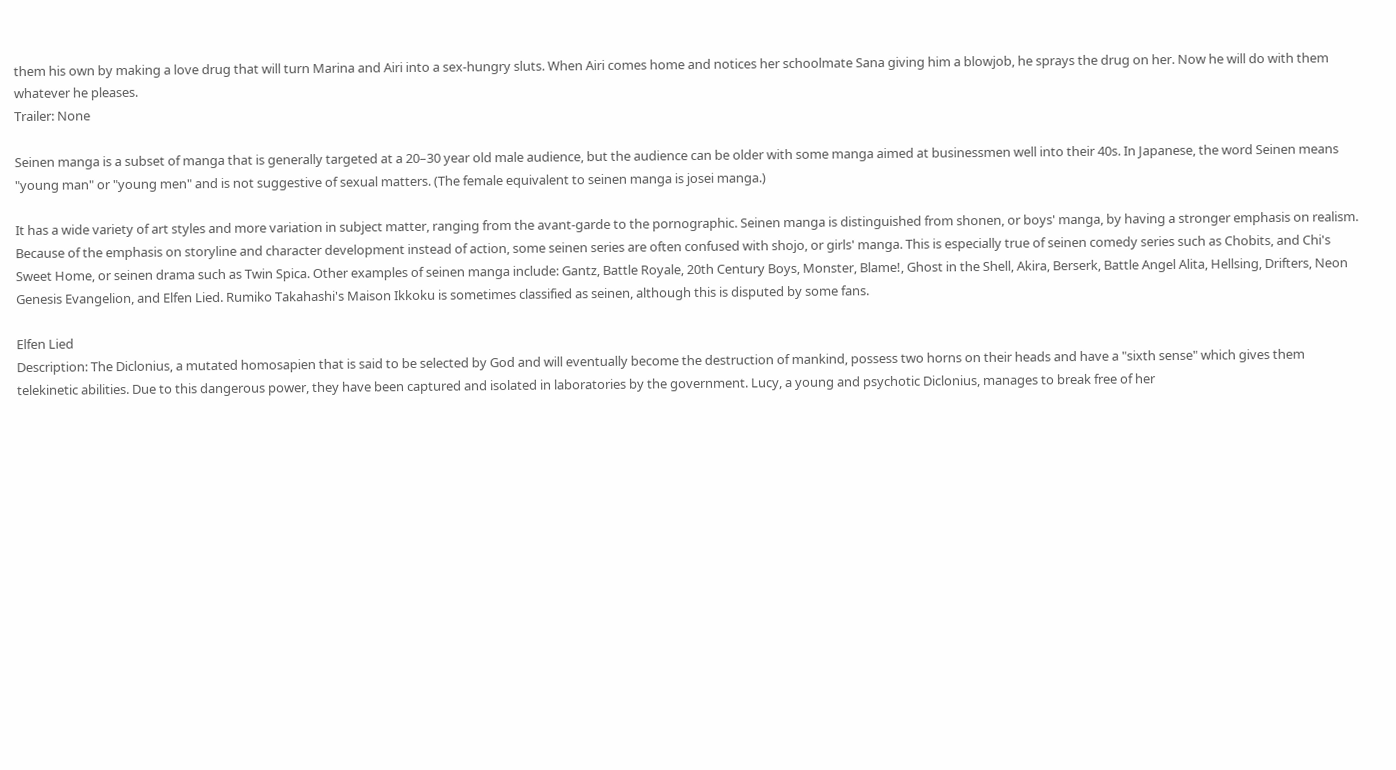them his own by making a love drug that will turn Marina and Airi into a sex-hungry sluts. When Airi comes home and notices her schoolmate Sana giving him a blowjob, he sprays the drug on her. Now he will do with them whatever he pleases.
Trailer: None

Seinen manga is a subset of manga that is generally targeted at a 20–30 year old male audience, but the audience can be older with some manga aimed at businessmen well into their 40s. In Japanese, the word Seinen means "young man" or "young men" and is not suggestive of sexual matters. (The female equivalent to seinen manga is josei manga.)

It has a wide variety of art styles and more variation in subject matter, ranging from the avant-garde to the pornographic. Seinen manga is distinguished from shonen, or boys' manga, by having a stronger emphasis on realism. Because of the emphasis on storyline and character development instead of action, some seinen series are often confused with shojo, or girls' manga. This is especially true of seinen comedy series such as Chobits, and Chi's Sweet Home, or seinen drama such as Twin Spica. Other examples of seinen manga include: Gantz, Battle Royale, 20th Century Boys, Monster, Blame!, Ghost in the Shell, Akira, Berserk, Battle Angel Alita, Hellsing, Drifters, Neon Genesis Evangelion, and Elfen Lied. Rumiko Takahashi's Maison Ikkoku is sometimes classified as seinen, although this is disputed by some fans.

Elfen Lied
Description: The Diclonius, a mutated homosapien that is said to be selected by God and will eventually become the destruction of mankind, possess two horns on their heads and have a "sixth sense" which gives them telekinetic abilities. Due to this dangerous power, they have been captured and isolated in laboratories by the government. Lucy, a young and psychotic Diclonius, manages to break free of her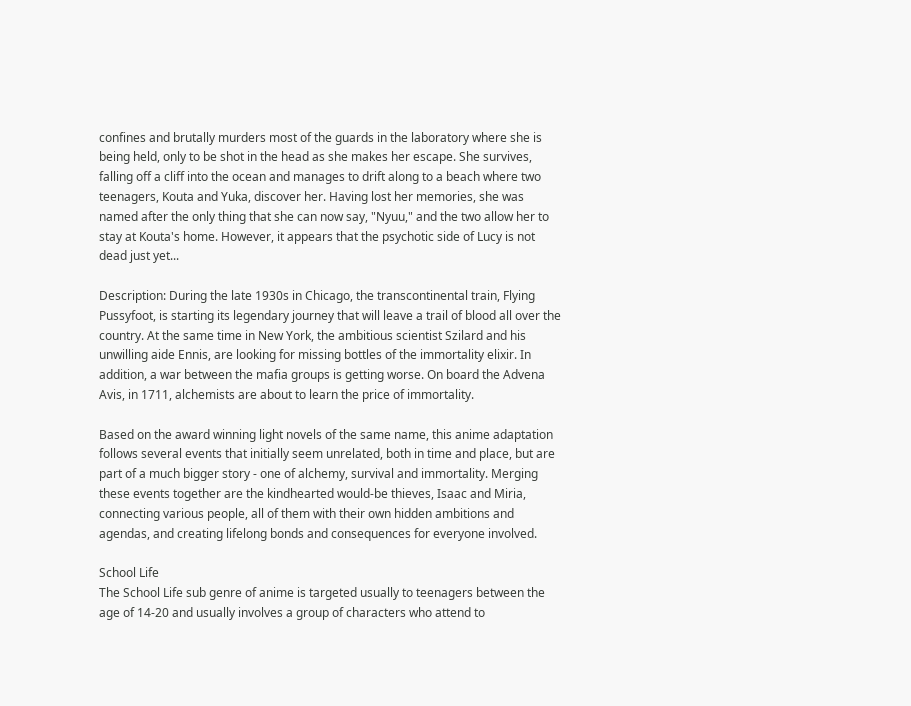confines and brutally murders most of the guards in the laboratory where she is being held, only to be shot in the head as she makes her escape. She survives, falling off a cliff into the ocean and manages to drift along to a beach where two teenagers, Kouta and Yuka, discover her. Having lost her memories, she was named after the only thing that she can now say, "Nyuu," and the two allow her to stay at Kouta's home. However, it appears that the psychotic side of Lucy is not dead just yet...

Description: During the late 1930s in Chicago, the transcontinental train, Flying Pussyfoot, is starting its legendary journey that will leave a trail of blood all over the country. At the same time in New York, the ambitious scientist Szilard and his unwilling aide Ennis, are looking for missing bottles of the immortality elixir. In addition, a war between the mafia groups is getting worse. On board the Advena Avis, in 1711, alchemists are about to learn the price of immortality.

Based on the award winning light novels of the same name, this anime adaptation follows several events that initially seem unrelated, both in time and place, but are part of a much bigger story - one of alchemy, survival and immortality. Merging these events together are the kindhearted would-be thieves, Isaac and Miria, connecting various people, all of them with their own hidden ambitions and agendas, and creating lifelong bonds and consequences for everyone involved.

School Life
The School Life sub genre of anime is targeted usually to teenagers between the age of 14-20 and usually involves a group of characters who attend to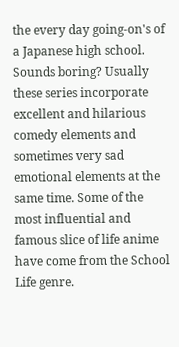the every day going-on's of a Japanese high school. Sounds boring? Usually these series incorporate excellent and hilarious comedy elements and sometimes very sad emotional elements at the same time. Some of the most influential and famous slice of life anime have come from the School Life genre.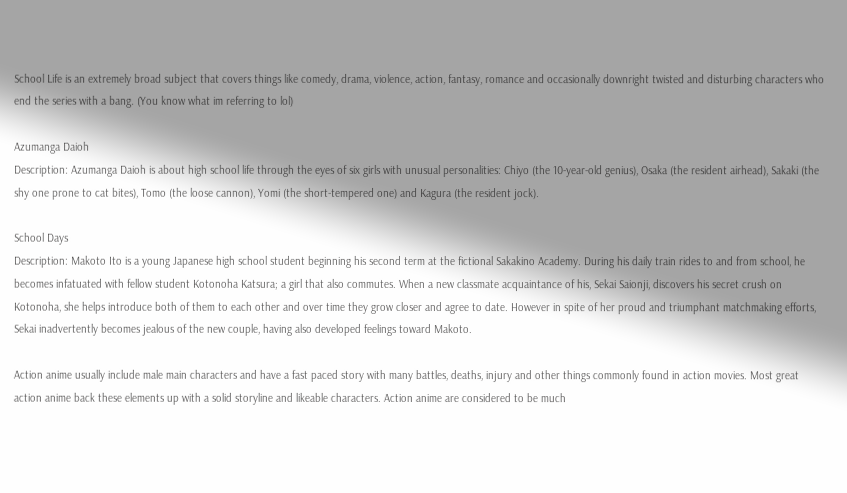School Life is an extremely broad subject that covers things like comedy, drama, violence, action, fantasy, romance and occasionally downright twisted and disturbing characters who end the series with a bang. (You know what im referring to lol)

Azumanga Daioh
Description: Azumanga Daioh is about high school life through the eyes of six girls with unusual personalities: Chiyo (the 10-year-old genius), Osaka (the resident airhead), Sakaki (the shy one prone to cat bites), Tomo (the loose cannon), Yomi (the short-tempered one) and Kagura (the resident jock).

School Days
Description: Makoto Ito is a young Japanese high school student beginning his second term at the fictional Sakakino Academy. During his daily train rides to and from school, he becomes infatuated with fellow student Kotonoha Katsura; a girl that also commutes. When a new classmate acquaintance of his, Sekai Saionji, discovers his secret crush on Kotonoha, she helps introduce both of them to each other and over time they grow closer and agree to date. However in spite of her proud and triumphant matchmaking efforts, Sekai inadvertently becomes jealous of the new couple, having also developed feelings toward Makoto.

Action anime usually include male main characters and have a fast paced story with many battles, deaths, injury and other things commonly found in action movies. Most great action anime back these elements up with a solid storyline and likeable characters. Action anime are considered to be much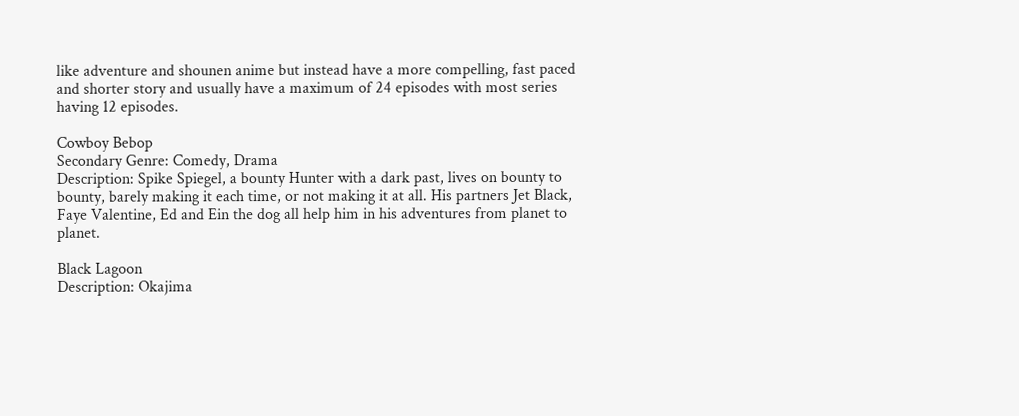like adventure and shounen anime but instead have a more compelling, fast paced and shorter story and usually have a maximum of 24 episodes with most series having 12 episodes.

Cowboy Bebop
Secondary Genre: Comedy, Drama
Description: Spike Spiegel, a bounty Hunter with a dark past, lives on bounty to bounty, barely making it each time, or not making it at all. His partners Jet Black, Faye Valentine, Ed and Ein the dog all help him in his adventures from planet to planet.

Black Lagoon
Description: Okajima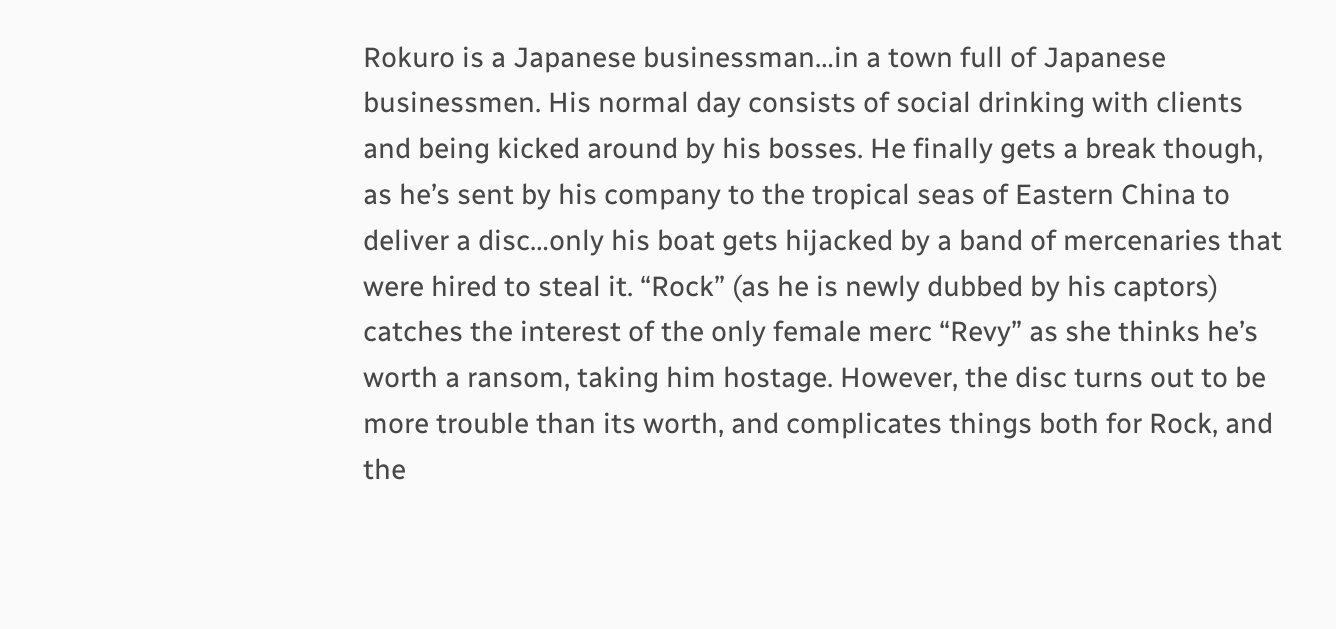Rokuro is a Japanese businessman…in a town full of Japanese businessmen. His normal day consists of social drinking with clients and being kicked around by his bosses. He finally gets a break though, as he’s sent by his company to the tropical seas of Eastern China to deliver a disc…only his boat gets hijacked by a band of mercenaries that were hired to steal it. “Rock” (as he is newly dubbed by his captors) catches the interest of the only female merc “Revy” as she thinks he’s worth a ransom, taking him hostage. However, the disc turns out to be more trouble than its worth, and complicates things both for Rock, and the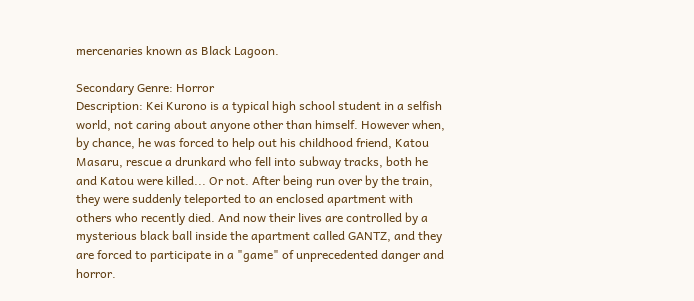mercenaries known as Black Lagoon.

Secondary Genre: Horror
Description: Kei Kurono is a typical high school student in a selfish world, not caring about anyone other than himself. However when, by chance, he was forced to help out his childhood friend, Katou Masaru, rescue a drunkard who fell into subway tracks, both he and Katou were killed... Or not. After being run over by the train, they were suddenly teleported to an enclosed apartment with others who recently died. And now their lives are controlled by a mysterious black ball inside the apartment called GANTZ, and they are forced to participate in a "game" of unprecedented danger and horror.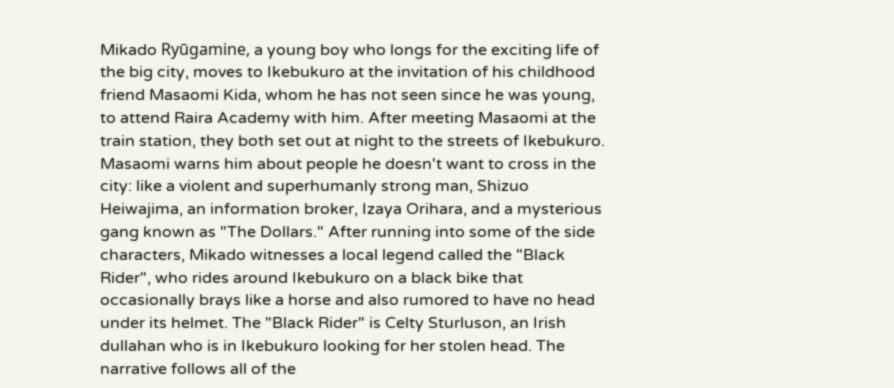Mikado Ryūgamine, a young boy who longs for the exciting life of the big city, moves to Ikebukuro at the invitation of his childhood friend Masaomi Kida, whom he has not seen since he was young, to attend Raira Academy with him. After meeting Masaomi at the train station, they both set out at night to the streets of Ikebukuro. Masaomi warns him about people he doesn't want to cross in the city: like a violent and superhumanly strong man, Shizuo Heiwajima, an information broker, Izaya Orihara, and a mysterious gang known as "The Dollars." After running into some of the side characters, Mikado witnesses a local legend called the "Black Rider", who rides around Ikebukuro on a black bike that occasionally brays like a horse and also rumored to have no head under its helmet. The "Black Rider" is Celty Sturluson, an Irish dullahan who is in Ikebukuro looking for her stolen head. The narrative follows all of the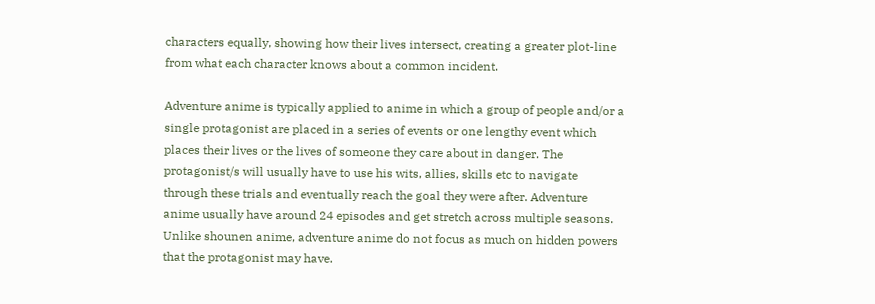characters equally, showing how their lives intersect, creating a greater plot-line from what each character knows about a common incident.

Adventure anime is typically applied to anime in which a group of people and/or a single protagonist are placed in a series of events or one lengthy event which places their lives or the lives of someone they care about in danger. The protagonist/s will usually have to use his wits, allies, skills etc to navigate through these trials and eventually reach the goal they were after. Adventure anime usually have around 24 episodes and get stretch across multiple seasons. Unlike shounen anime, adventure anime do not focus as much on hidden powers that the protagonist may have.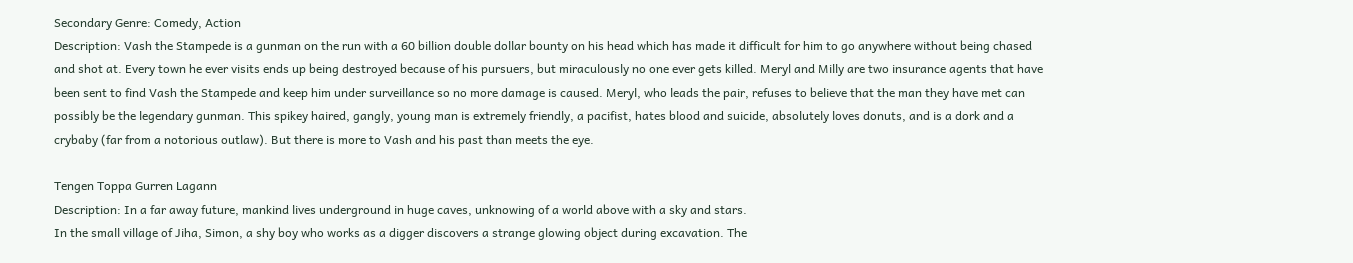Secondary Genre: Comedy, Action
Description: Vash the Stampede is a gunman on the run with a 60 billion double dollar bounty on his head which has made it difficult for him to go anywhere without being chased and shot at. Every town he ever visits ends up being destroyed because of his pursuers, but miraculously no one ever gets killed. Meryl and Milly are two insurance agents that have been sent to find Vash the Stampede and keep him under surveillance so no more damage is caused. Meryl, who leads the pair, refuses to believe that the man they have met can possibly be the legendary gunman. This spikey haired, gangly, young man is extremely friendly, a pacifist, hates blood and suicide, absolutely loves donuts, and is a dork and a crybaby (far from a notorious outlaw). But there is more to Vash and his past than meets the eye.

Tengen Toppa Gurren Lagann
Description: In a far away future, mankind lives underground in huge caves, unknowing of a world above with a sky and stars.
In the small village of Jiha, Simon, a shy boy who works as a digger discovers a strange glowing object during excavation. The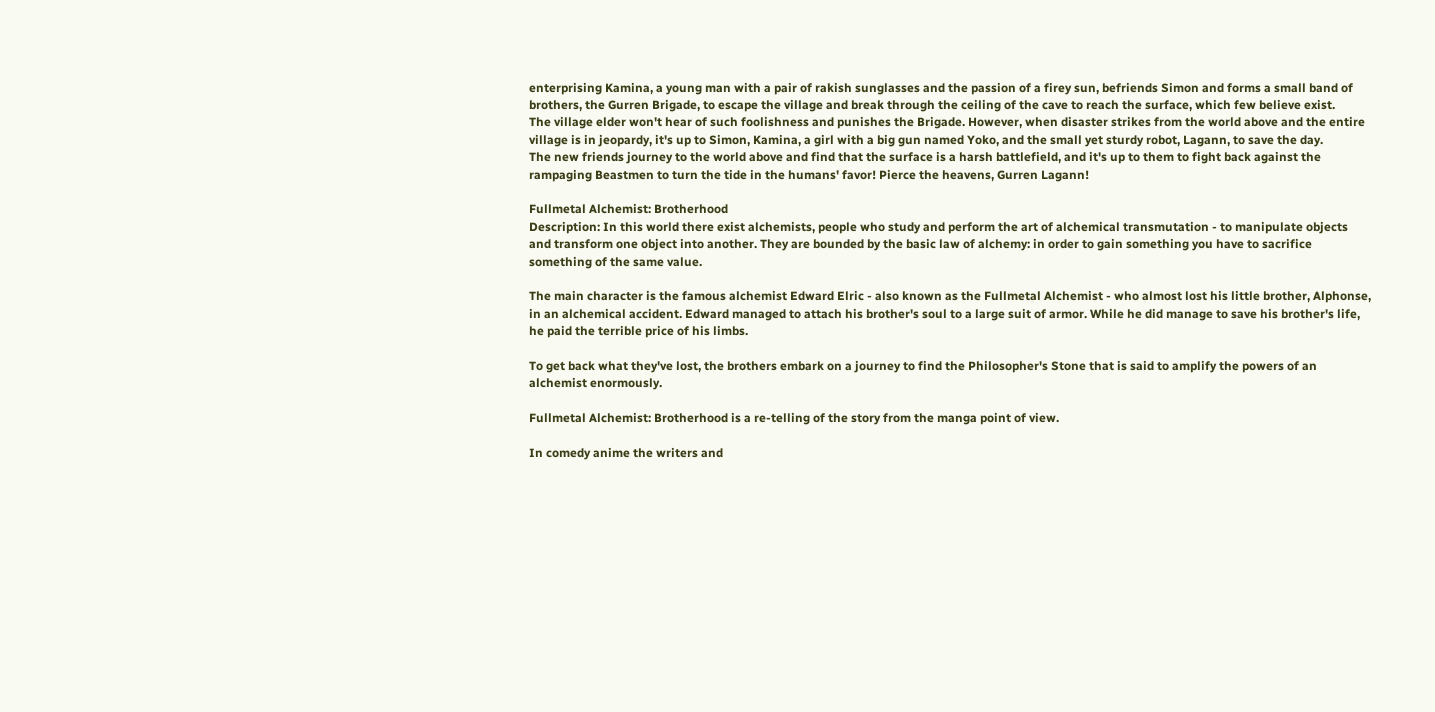enterprising Kamina, a young man with a pair of rakish sunglasses and the passion of a firey sun, befriends Simon and forms a small band of brothers, the Gurren Brigade, to escape the village and break through the ceiling of the cave to reach the surface, which few believe exist.
The village elder won't hear of such foolishness and punishes the Brigade. However, when disaster strikes from the world above and the entire village is in jeopardy, it's up to Simon, Kamina, a girl with a big gun named Yoko, and the small yet sturdy robot, Lagann, to save the day.
The new friends journey to the world above and find that the surface is a harsh battlefield, and it's up to them to fight back against the rampaging Beastmen to turn the tide in the humans' favor! Pierce the heavens, Gurren Lagann!

Fullmetal Alchemist: Brotherhood
Description: In this world there exist alchemists, people who study and perform the art of alchemical transmutation - to manipulate objects and transform one object into another. They are bounded by the basic law of alchemy: in order to gain something you have to sacrifice something of the same value.

The main character is the famous alchemist Edward Elric - also known as the Fullmetal Alchemist - who almost lost his little brother, Alphonse, in an alchemical accident. Edward managed to attach his brother's soul to a large suit of armor. While he did manage to save his brother's life, he paid the terrible price of his limbs.

To get back what they've lost, the brothers embark on a journey to find the Philosopher's Stone that is said to amplify the powers of an alchemist enormously.

Fullmetal Alchemist: Brotherhood is a re-telling of the story from the manga point of view.

In comedy anime the writers and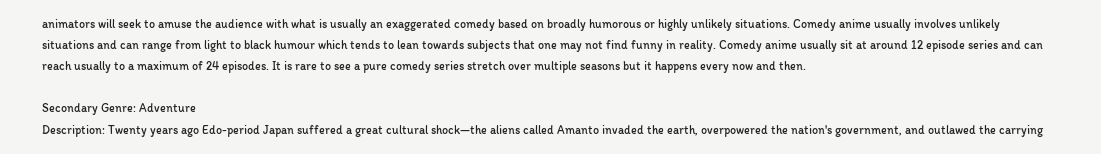animators will seek to amuse the audience with what is usually an exaggerated comedy based on broadly humorous or highly unlikely situations. Comedy anime usually involves unlikely situations and can range from light to black humour which tends to lean towards subjects that one may not find funny in reality. Comedy anime usually sit at around 12 episode series and can reach usually to a maximum of 24 episodes. It is rare to see a pure comedy series stretch over multiple seasons but it happens every now and then.

Secondary Genre: Adventure
Description: Twenty years ago Edo-period Japan suffered a great cultural shock—the aliens called Amanto invaded the earth, overpowered the nation's government, and outlawed the carrying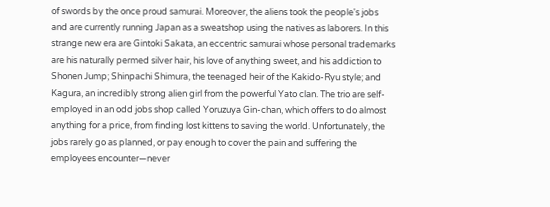of swords by the once proud samurai. Moreover, the aliens took the people's jobs and are currently running Japan as a sweatshop using the natives as laborers. In this strange new era are Gintoki Sakata, an eccentric samurai whose personal trademarks are his naturally permed silver hair, his love of anything sweet, and his addiction to Shonen Jump; Shinpachi Shimura, the teenaged heir of the Kakido-Ryu style; and Kagura, an incredibly strong alien girl from the powerful Yato clan. The trio are self-employed in an odd jobs shop called Yoruzuya Gin-chan, which offers to do almost anything for a price, from finding lost kittens to saving the world. Unfortunately, the jobs rarely go as planned, or pay enough to cover the pain and suffering the employees encounter—never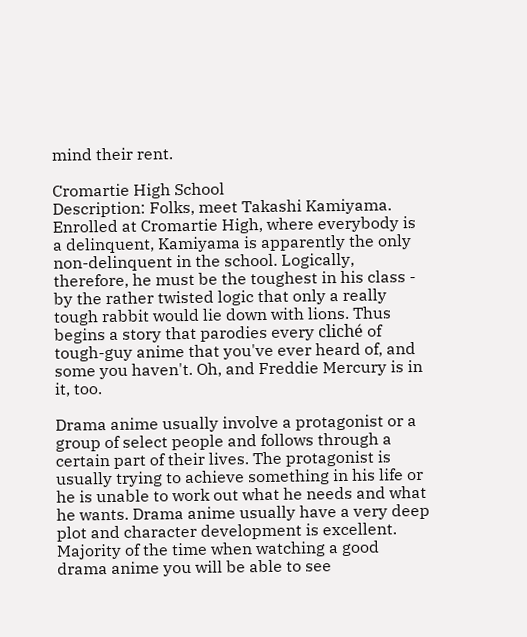mind their rent.

Cromartie High School
Description: Folks, meet Takashi Kamiyama. Enrolled at Cromartie High, where everybody is a delinquent, Kamiyama is apparently the only non-delinquent in the school. Logically, therefore, he must be the toughest in his class - by the rather twisted logic that only a really tough rabbit would lie down with lions. Thus begins a story that parodies every cliché of tough-guy anime that you've ever heard of, and some you haven't. Oh, and Freddie Mercury is in it, too.

Drama anime usually involve a protagonist or a group of select people and follows through a certain part of their lives. The protagonist is usually trying to achieve something in his life or he is unable to work out what he needs and what he wants. Drama anime usually have a very deep plot and character development is excellent. Majority of the time when watching a good drama anime you will be able to see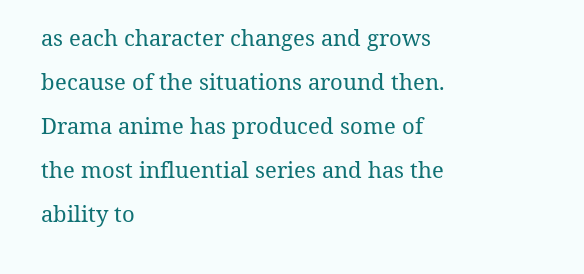as each character changes and grows because of the situations around then. Drama anime has produced some of the most influential series and has the ability to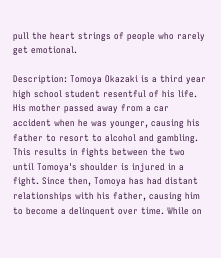pull the heart strings of people who rarely get emotional.

Description: Tomoya Okazaki is a third year high school student resentful of his life. His mother passed away from a car accident when he was younger, causing his father to resort to alcohol and gambling. This results in fights between the two until Tomoya's shoulder is injured in a fight. Since then, Tomoya has had distant relationships with his father, causing him to become a delinquent over time. While on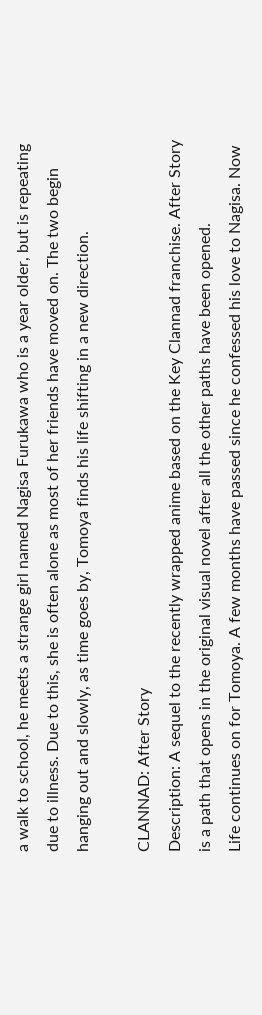a walk to school, he meets a strange girl named Nagisa Furukawa who is a year older, but is repeating due to illness. Due to this, she is often alone as most of her friends have moved on. The two begin hanging out and slowly, as time goes by, Tomoya finds his life shifting in a new direction.

CLANNAD: After Story
Description: A sequel to the recently wrapped anime based on the Key Clannad franchise. After Story is a path that opens in the original visual novel after all the other paths have been opened.
Life continues on for Tomoya. A few months have passed since he confessed his love to Nagisa. Now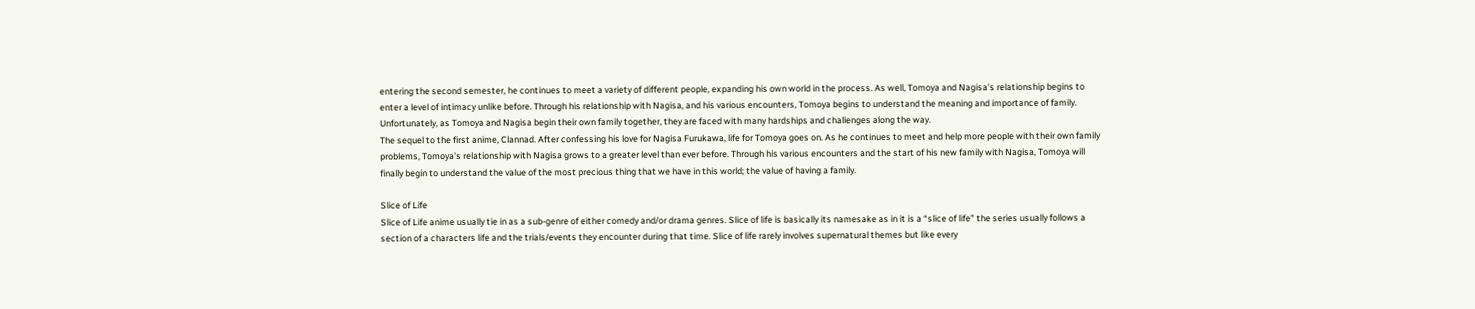entering the second semester, he continues to meet a variety of different people, expanding his own world in the process. As well, Tomoya and Nagisa's relationship begins to enter a level of intimacy unlike before. Through his relationship with Nagisa, and his various encounters, Tomoya begins to understand the meaning and importance of family. Unfortunately, as Tomoya and Nagisa begin their own family together, they are faced with many hardships and challenges along the way.
The sequel to the first anime, Clannad. After confessing his love for Nagisa Furukawa, life for Tomoya goes on. As he continues to meet and help more people with their own family problems, Tomoya's relationship with Nagisa grows to a greater level than ever before. Through his various encounters and the start of his new family with Nagisa, Tomoya will finally begin to understand the value of the most precious thing that we have in this world; the value of having a family.

Slice of Life
Slice of Life anime usually tie in as a sub-genre of either comedy and/or drama genres. Slice of life is basically its namesake as in it is a “slice of life” the series usually follows a section of a characters life and the trials/events they encounter during that time. Slice of life rarely involves supernatural themes but like every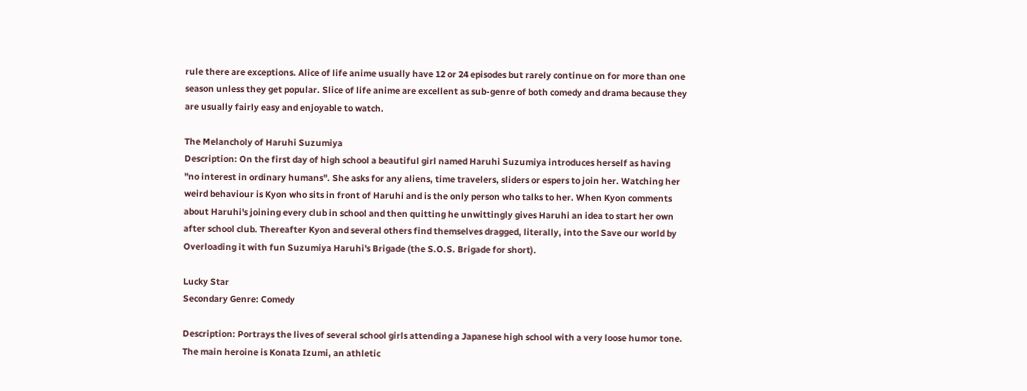rule there are exceptions. Alice of life anime usually have 12 or 24 episodes but rarely continue on for more than one season unless they get popular. Slice of life anime are excellent as sub-genre of both comedy and drama because they are usually fairly easy and enjoyable to watch.

The Melancholy of Haruhi Suzumiya
Description: On the first day of high school a beautiful girl named Haruhi Suzumiya introduces herself as having "no interest in ordinary humans". She asks for any aliens, time travelers, sliders or espers to join her. Watching her weird behaviour is Kyon who sits in front of Haruhi and is the only person who talks to her. When Kyon comments about Haruhi's joining every club in school and then quitting he unwittingly gives Haruhi an idea to start her own after school club. Thereafter Kyon and several others find themselves dragged, literally, into the Save our world by Overloading it with fun Suzumiya Haruhi's Brigade (the S.O.S. Brigade for short).

Lucky Star
Secondary Genre: Comedy

Description: Portrays the lives of several school girls attending a Japanese high school with a very loose humor tone. The main heroine is Konata Izumi, an athletic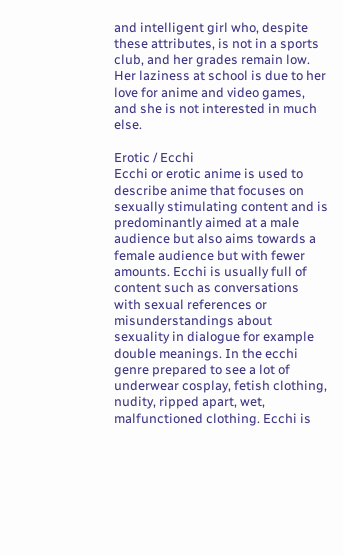and intelligent girl who, despite these attributes, is not in a sports club, and her grades remain low. Her laziness at school is due to her love for anime and video games, and she is not interested in much else.

Erotic / Ecchi
Ecchi or erotic anime is used to describe anime that focuses on sexually stimulating content and is predominantly aimed at a male audience but also aims towards a female audience but with fewer amounts. Ecchi is usually full of content such as conversations with sexual references or misunderstandings about sexuality in dialogue for example double meanings. In the ecchi genre prepared to see a lot of underwear cosplay, fetish clothing, nudity, ripped apart, wet, malfunctioned clothing. Ecchi is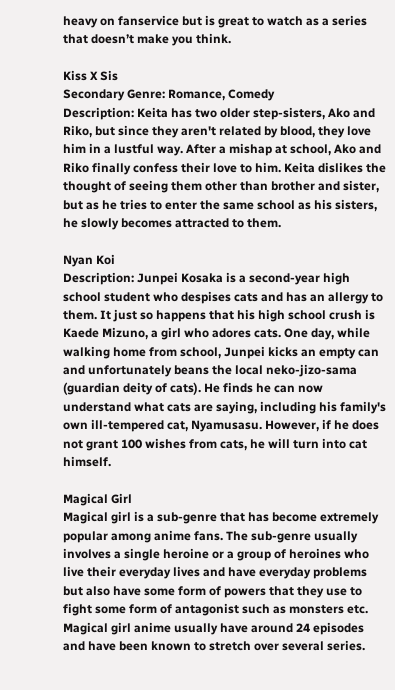heavy on fanservice but is great to watch as a series that doesn’t make you think.

Kiss X Sis
Secondary Genre: Romance, Comedy
Description: Keita has two older step-sisters, Ako and Riko, but since they aren't related by blood, they love him in a lustful way. After a mishap at school, Ako and Riko finally confess their love to him. Keita dislikes the thought of seeing them other than brother and sister, but as he tries to enter the same school as his sisters, he slowly becomes attracted to them.

Nyan Koi
Description: Junpei Kosaka is a second-year high school student who despises cats and has an allergy to them. It just so happens that his high school crush is Kaede Mizuno, a girl who adores cats. One day, while walking home from school, Junpei kicks an empty can and unfortunately beans the local neko-jizo-sama (guardian deity of cats). He finds he can now understand what cats are saying, including his family's own ill-tempered cat, Nyamusasu. However, if he does not grant 100 wishes from cats, he will turn into cat himself.

Magical Girl
Magical girl is a sub-genre that has become extremely popular among anime fans. The sub-genre usually involves a single heroine or a group of heroines who live their everyday lives and have everyday problems but also have some form of powers that they use to fight some form of antagonist such as monsters etc. Magical girl anime usually have around 24 episodes and have been known to stretch over several series.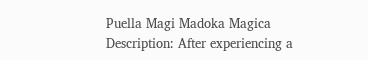Puella Magi Madoka Magica
Description: After experiencing a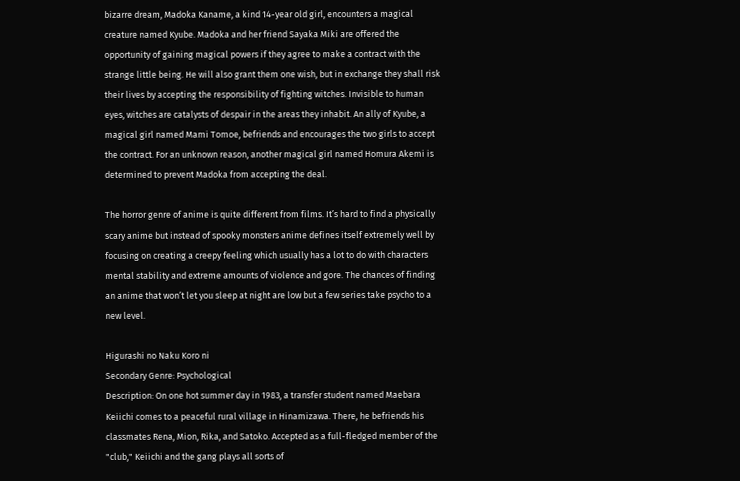bizarre dream, Madoka Kaname, a kind 14-year old girl, encounters a magical creature named Kyube. Madoka and her friend Sayaka Miki are offered the opportunity of gaining magical powers if they agree to make a contract with the strange little being. He will also grant them one wish, but in exchange they shall risk their lives by accepting the responsibility of fighting witches. Invisible to human eyes, witches are catalysts of despair in the areas they inhabit. An ally of Kyube, a magical girl named Mami Tomoe, befriends and encourages the two girls to accept the contract. For an unknown reason, another magical girl named Homura Akemi is determined to prevent Madoka from accepting the deal.

The horror genre of anime is quite different from films. It’s hard to find a physically scary anime but instead of spooky monsters anime defines itself extremely well by focusing on creating a creepy feeling which usually has a lot to do with characters mental stability and extreme amounts of violence and gore. The chances of finding an anime that won’t let you sleep at night are low but a few series take psycho to a new level.

Higurashi no Naku Koro ni
Secondary Genre: Psychological
Description: On one hot summer day in 1983, a transfer student named Maebara Keiichi comes to a peaceful rural village in Hinamizawa. There, he befriends his classmates Rena, Mion, Rika, and Satoko. Accepted as a full-fledged member of the "club," Keiichi and the gang plays all sorts of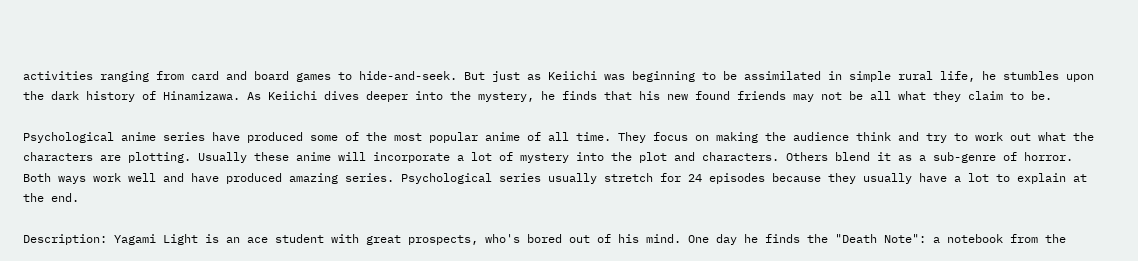activities ranging from card and board games to hide-and-seek. But just as Keiichi was beginning to be assimilated in simple rural life, he stumbles upon the dark history of Hinamizawa. As Keiichi dives deeper into the mystery, he finds that his new found friends may not be all what they claim to be.

Psychological anime series have produced some of the most popular anime of all time. They focus on making the audience think and try to work out what the characters are plotting. Usually these anime will incorporate a lot of mystery into the plot and characters. Others blend it as a sub-genre of horror. Both ways work well and have produced amazing series. Psychological series usually stretch for 24 episodes because they usually have a lot to explain at the end.

Description: Yagami Light is an ace student with great prospects, who's bored out of his mind. One day he finds the "Death Note": a notebook from the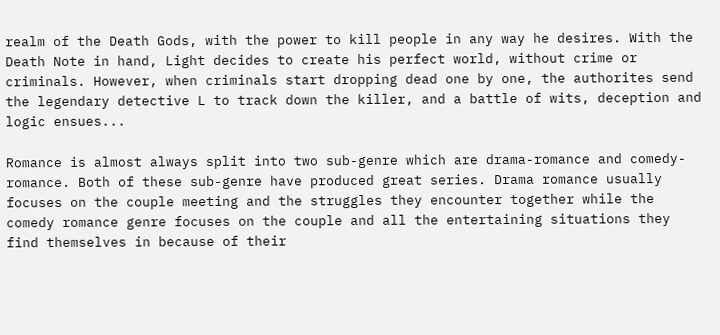realm of the Death Gods, with the power to kill people in any way he desires. With the Death Note in hand, Light decides to create his perfect world, without crime or criminals. However, when criminals start dropping dead one by one, the authorites send the legendary detective L to track down the killer, and a battle of wits, deception and logic ensues...

Romance is almost always split into two sub-genre which are drama-romance and comedy-romance. Both of these sub-genre have produced great series. Drama romance usually focuses on the couple meeting and the struggles they encounter together while the comedy romance genre focuses on the couple and all the entertaining situations they find themselves in because of their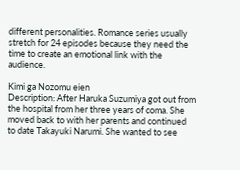different personalities. Romance series usually stretch for 24 episodes because they need the time to create an emotional link with the audience.

Kimi ga Nozomu eien
Description: After Haruka Suzumiya got out from the hospital from her three years of coma. She moved back to with her parents and continued to date Takayuki Narumi. She wanted to see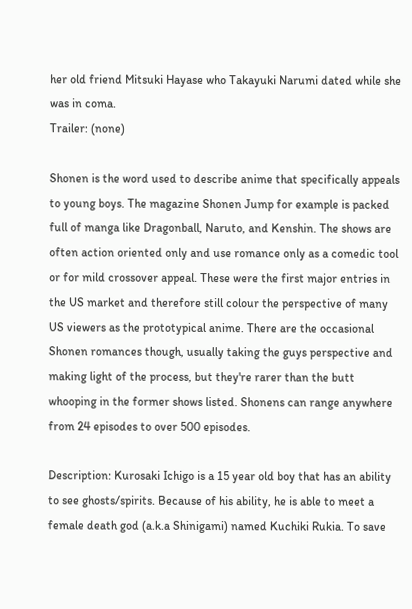her old friend Mitsuki Hayase who Takayuki Narumi dated while she was in coma.
Trailer: (none)

Shonen is the word used to describe anime that specifically appeals to young boys. The magazine Shonen Jump for example is packed full of manga like Dragonball, Naruto, and Kenshin. The shows are often action oriented only and use romance only as a comedic tool or for mild crossover appeal. These were the first major entries in the US market and therefore still colour the perspective of many US viewers as the prototypical anime. There are the occasional Shonen romances though, usually taking the guys perspective and making light of the process, but they're rarer than the butt whooping in the former shows listed. Shonens can range anywhere from 24 episodes to over 500 episodes.

Description: Kurosaki Ichigo is a 15 year old boy that has an ability to see ghosts/spirits. Because of his ability, he is able to meet a female death god (a.k.a Shinigami) named Kuchiki Rukia. To save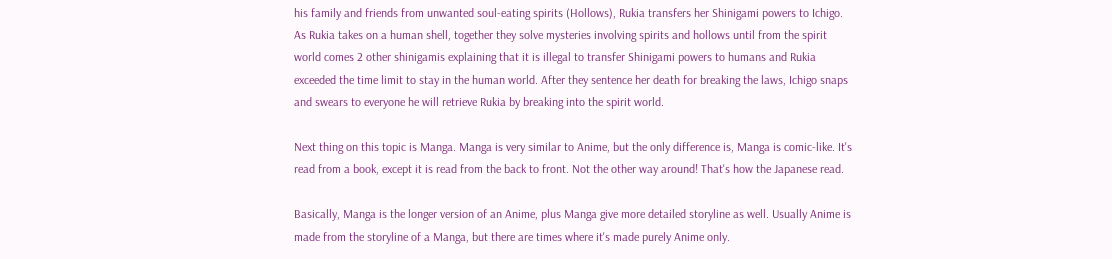his family and friends from unwanted soul-eating spirits (Hollows), Rukia transfers her Shinigami powers to Ichigo. As Rukia takes on a human shell, together they solve mysteries involving spirits and hollows until from the spirit world comes 2 other shinigamis explaining that it is illegal to transfer Shinigami powers to humans and Rukia exceeded the time limit to stay in the human world. After they sentence her death for breaking the laws, Ichigo snaps and swears to everyone he will retrieve Rukia by breaking into the spirit world.

Next thing on this topic is Manga. Manga is very similar to Anime, but the only difference is, Manga is comic-like. It's read from a book, except it is read from the back to front. Not the other way around! That's how the Japanese read.

Basically, Manga is the longer version of an Anime, plus Manga give more detailed storyline as well. Usually Anime is made from the storyline of a Manga, but there are times where it's made purely Anime only.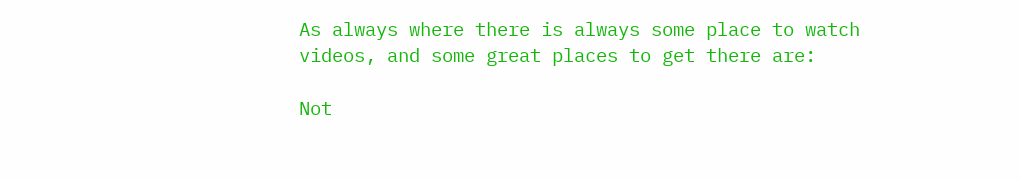As always where there is always some place to watch videos, and some great places to get there are:

Not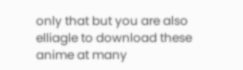only that but you are also elliagle to download these anime at many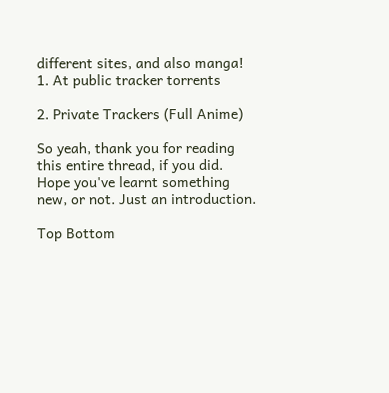different sites, and also manga!
1. At public tracker torrents

2. Private Trackers (Full Anime)

So yeah, thank you for reading this entire thread, if you did. Hope you've learnt something new, or not. Just an introduction.

Top Bottom